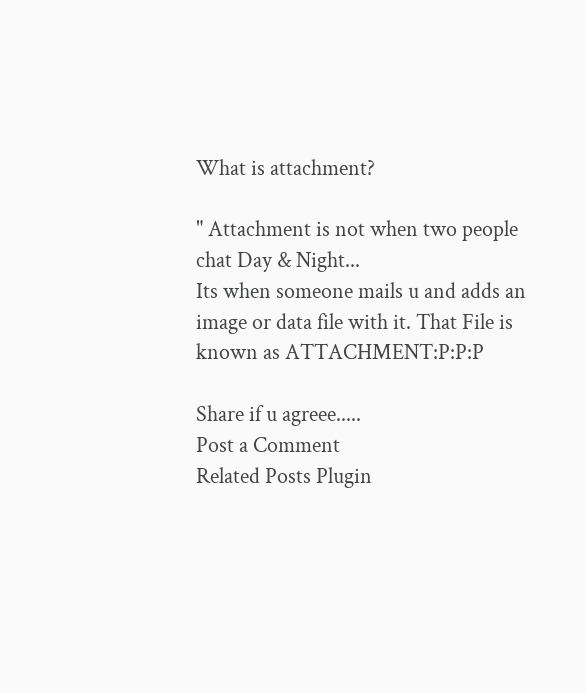What is attachment?

" Attachment is not when two people chat Day & Night...
Its when someone mails u and adds an image or data file with it. That File is known as ATTACHMENT:P:P:P

Share if u agreee.....
Post a Comment
Related Posts Plugin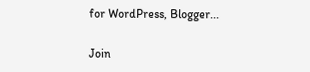for WordPress, Blogger...

Join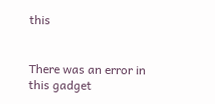this


There was an error in this gadget